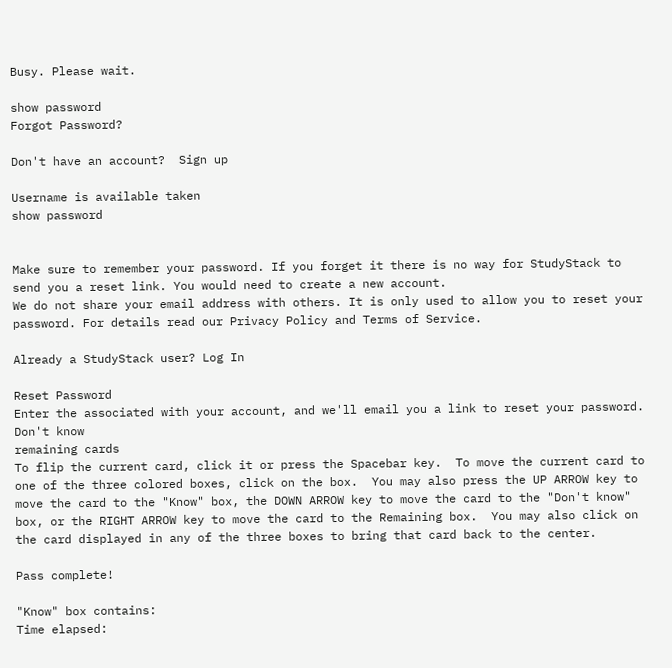Busy. Please wait.

show password
Forgot Password?

Don't have an account?  Sign up

Username is available taken
show password


Make sure to remember your password. If you forget it there is no way for StudyStack to send you a reset link. You would need to create a new account.
We do not share your email address with others. It is only used to allow you to reset your password. For details read our Privacy Policy and Terms of Service.

Already a StudyStack user? Log In

Reset Password
Enter the associated with your account, and we'll email you a link to reset your password.
Don't know
remaining cards
To flip the current card, click it or press the Spacebar key.  To move the current card to one of the three colored boxes, click on the box.  You may also press the UP ARROW key to move the card to the "Know" box, the DOWN ARROW key to move the card to the "Don't know" box, or the RIGHT ARROW key to move the card to the Remaining box.  You may also click on the card displayed in any of the three boxes to bring that card back to the center.

Pass complete!

"Know" box contains:
Time elapsed: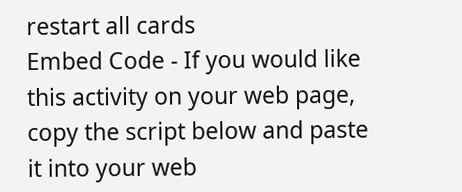restart all cards
Embed Code - If you would like this activity on your web page, copy the script below and paste it into your web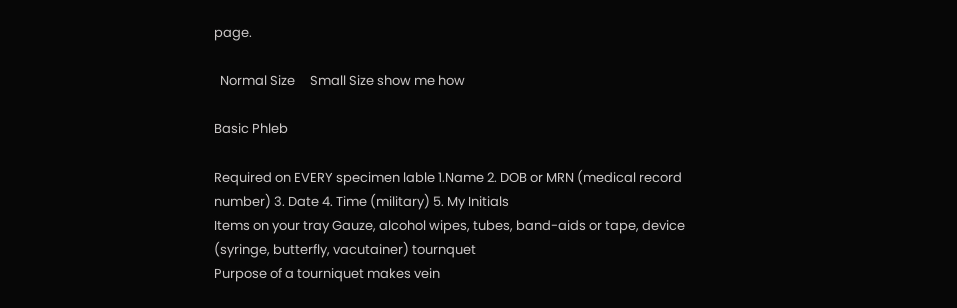page.

  Normal Size     Small Size show me how

Basic Phleb

Required on EVERY specimen lable 1.Name 2. DOB or MRN (medical record number) 3. Date 4. Time (military) 5. My Initials
Items on your tray Gauze, alcohol wipes, tubes, band-aids or tape, device (syringe, butterfly, vacutainer) tournquet
Purpose of a tourniquet makes vein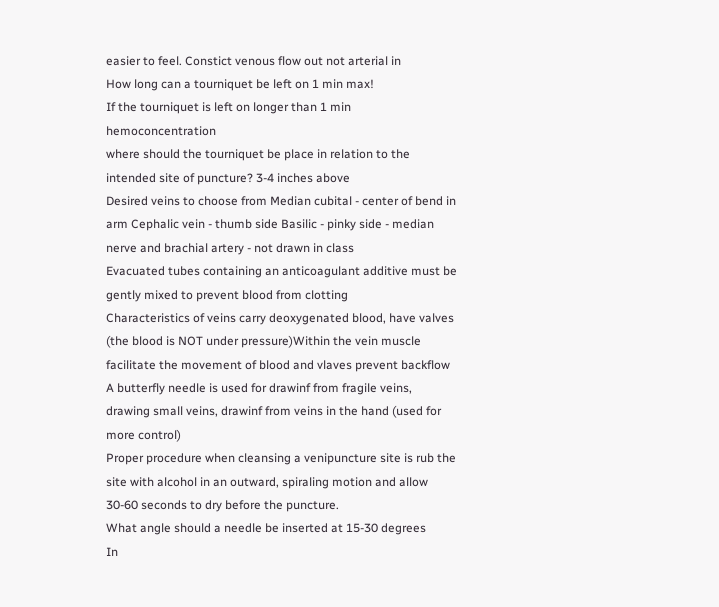easier to feel. Constict venous flow out not arterial in
How long can a tourniquet be left on 1 min max!
If the tourniquet is left on longer than 1 min hemoconcentration
where should the tourniquet be place in relation to the intended site of puncture? 3-4 inches above
Desired veins to choose from Median cubital - center of bend in arm Cephalic vein - thumb side Basilic - pinky side - median nerve and brachial artery - not drawn in class
Evacuated tubes containing an anticoagulant additive must be gently mixed to prevent blood from clotting
Characteristics of veins carry deoxygenated blood, have valves (the blood is NOT under pressure)Within the vein muscle facilitate the movement of blood and vlaves prevent backflow
A butterfly needle is used for drawinf from fragile veins, drawing small veins, drawinf from veins in the hand (used for more control)
Proper procedure when cleansing a venipuncture site is rub the site with alcohol in an outward, spiraling motion and allow 30-60 seconds to dry before the puncture.
What angle should a needle be inserted at 15-30 degrees
In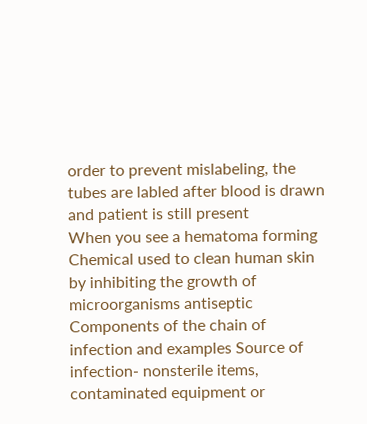order to prevent mislabeling, the tubes are labled after blood is drawn and patient is still present
When you see a hematoma forming
Chemical used to clean human skin by inhibiting the growth of microorganisms antiseptic
Components of the chain of infection and examples Source of infection- nonsterile items, contaminated equipment or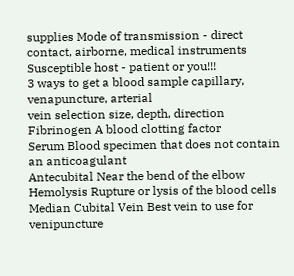supplies Mode of transmission - direct contact, airborne, medical instruments Susceptible host - patient or you!!!
3 ways to get a blood sample capillary, venapuncture, arterial
vein selection size, depth, direction
Fibrinogen A blood clotting factor
Serum Blood specimen that does not contain an anticoagulant
Antecubital Near the bend of the elbow
Hemolysis Rupture or lysis of the blood cells
Median Cubital Vein Best vein to use for venipuncture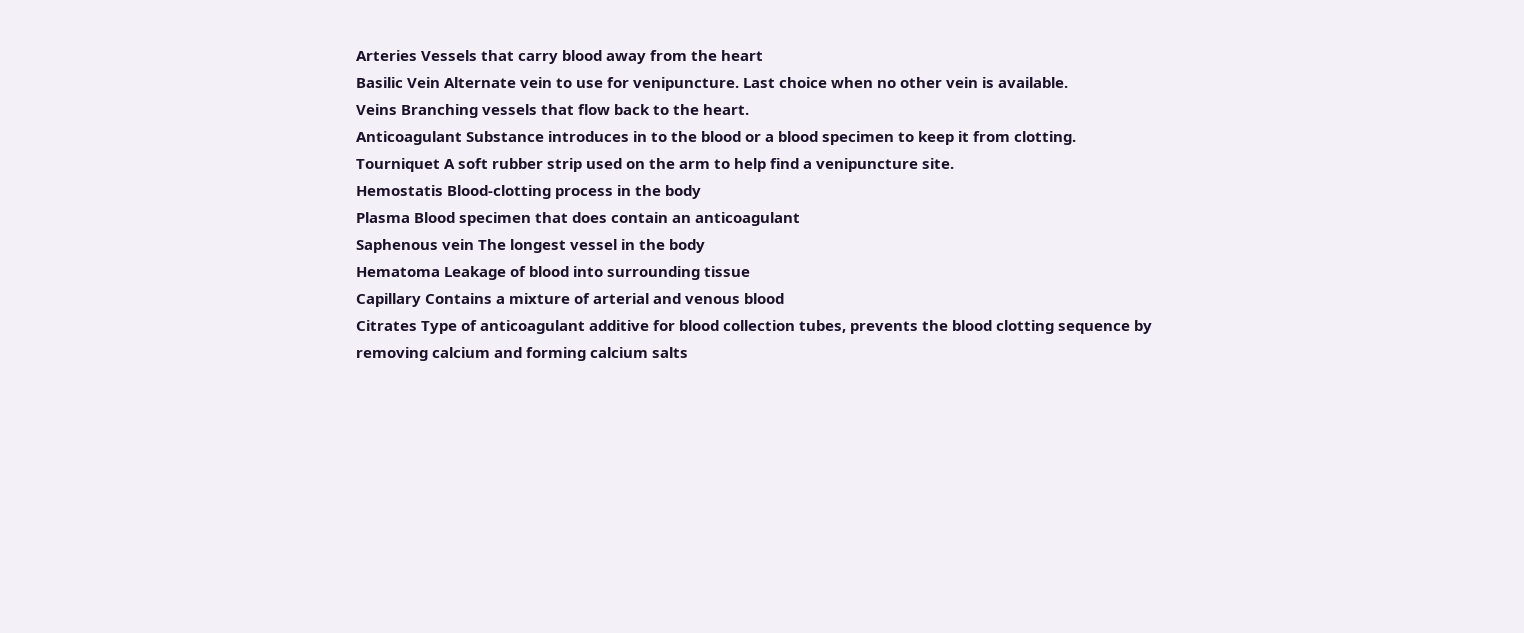Arteries Vessels that carry blood away from the heart
Basilic Vein Alternate vein to use for venipuncture. Last choice when no other vein is available.
Veins Branching vessels that flow back to the heart.
Anticoagulant Substance introduces in to the blood or a blood specimen to keep it from clotting.
Tourniquet A soft rubber strip used on the arm to help find a venipuncture site.
Hemostatis Blood-clotting process in the body
Plasma Blood specimen that does contain an anticoagulant
Saphenous vein The longest vessel in the body
Hematoma Leakage of blood into surrounding tissue
Capillary Contains a mixture of arterial and venous blood
Citrates Type of anticoagulant additive for blood collection tubes, prevents the blood clotting sequence by removing calcium and forming calcium salts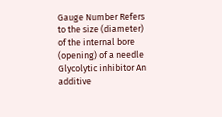Gauge Number Refers to the size (diameter) of the internal bore (opening) of a needle
Glycolytic inhibitor An additive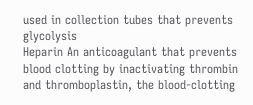used in collection tubes that prevents glycolysis
Heparin An anticoagulant that prevents blood clotting by inactivating thrombin and thromboplastin, the blood-clotting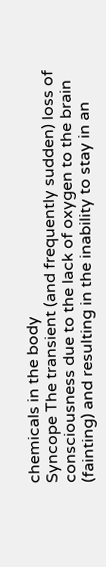chemicals in the body
Syncope The transient (and frequently sudden) loss of consciousness due to the lack of oxygen to the brain (fainting) and resulting in the inability to stay in an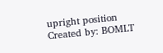upright position
Created by: BOMLT